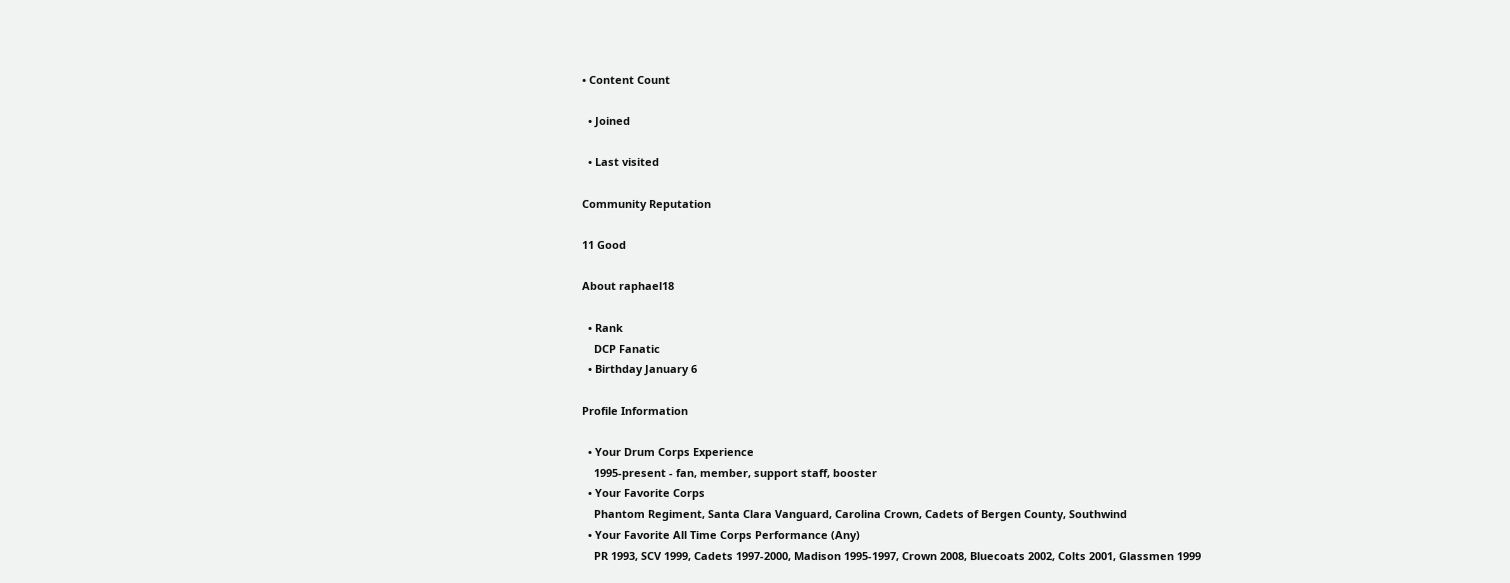• Content Count

  • Joined

  • Last visited

Community Reputation

11 Good

About raphael18

  • Rank
    DCP Fanatic
  • Birthday January 6

Profile Information

  • Your Drum Corps Experience
    1995-present - fan, member, support staff, booster
  • Your Favorite Corps
    Phantom Regiment, Santa Clara Vanguard, Carolina Crown, Cadets of Bergen County, Southwind
  • Your Favorite All Time Corps Performance (Any)
    PR 1993, SCV 1999, Cadets 1997-2000, Madison 1995-1997, Crown 2008, Bluecoats 2002, Colts 2001, Glassmen 1999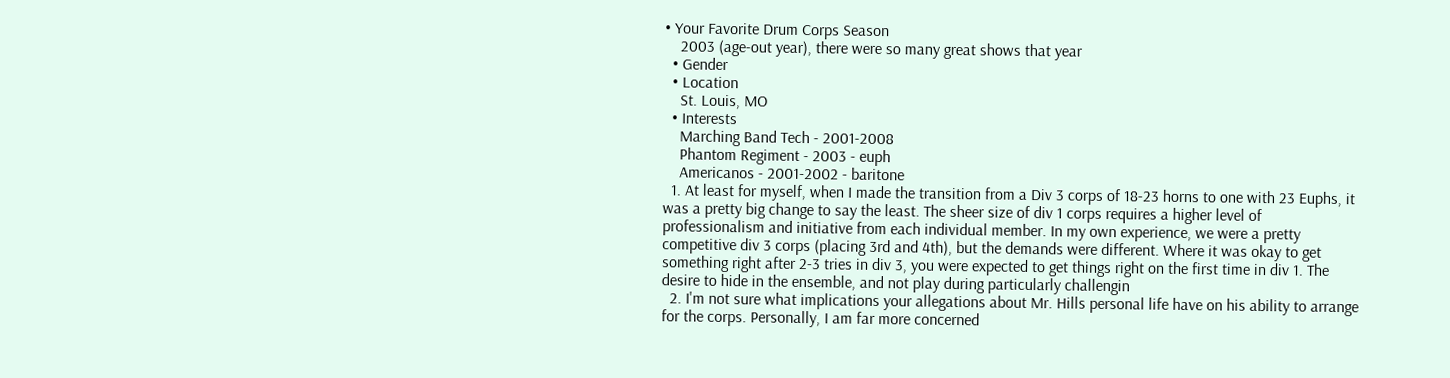• Your Favorite Drum Corps Season
    2003 (age-out year), there were so many great shows that year
  • Gender
  • Location
    St. Louis, MO
  • Interests
    Marching Band Tech - 2001-2008
    Phantom Regiment - 2003 - euph
    Americanos - 2001-2002 - baritone
  1. At least for myself, when I made the transition from a Div 3 corps of 18-23 horns to one with 23 Euphs, it was a pretty big change to say the least. The sheer size of div 1 corps requires a higher level of professionalism and initiative from each individual member. In my own experience, we were a pretty competitive div 3 corps (placing 3rd and 4th), but the demands were different. Where it was okay to get something right after 2-3 tries in div 3, you were expected to get things right on the first time in div 1. The desire to hide in the ensemble, and not play during particularly challengin
  2. I'm not sure what implications your allegations about Mr. Hills personal life have on his ability to arrange for the corps. Personally, I am far more concerned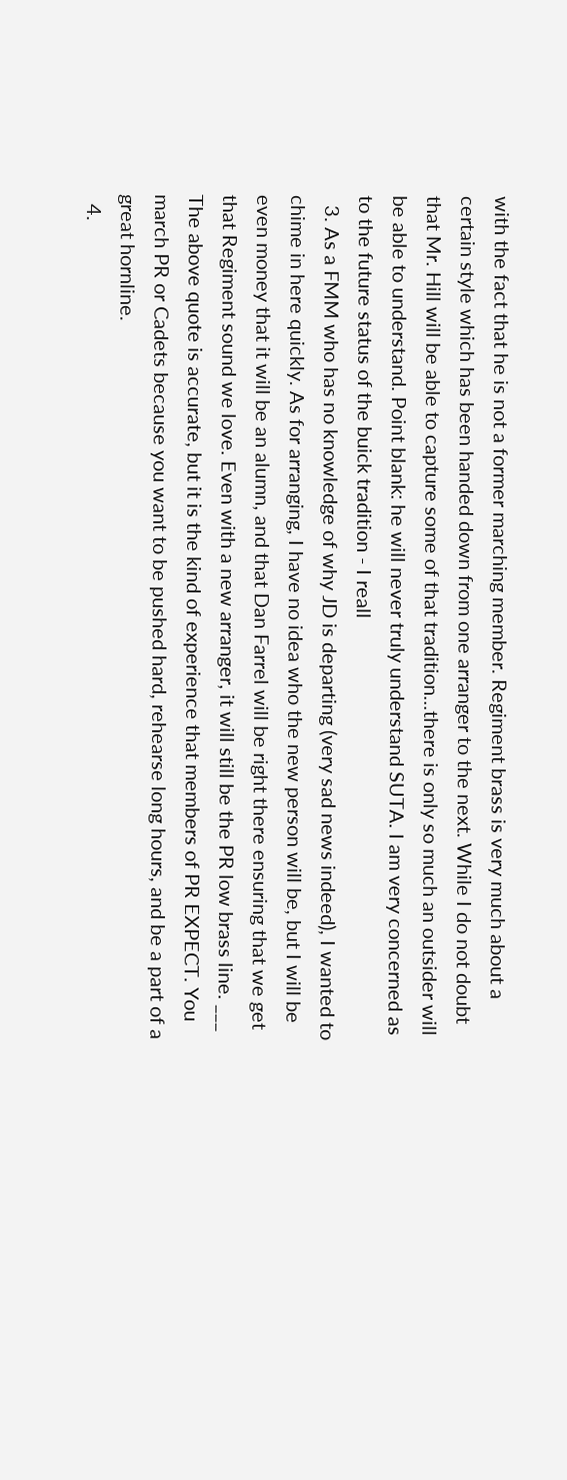with the fact that he is not a former marching member. Regiment brass is very much about a certain style which has been handed down from one arranger to the next. While I do not doubt that Mr. Hill will be able to capture some of that tradition...there is only so much an outsider will be able to understand. Point blank: he will never truly understand SUTA. I am very concerned as to the future status of the buick tradition - I reall
  3. As a FMM who has no knowledge of why JD is departing (very sad news indeed), I wanted to chime in here quickly. As for arranging, I have no idea who the new person will be, but I will be even money that it will be an alumn, and that Dan Farrel will be right there ensuring that we get that Regiment sound we love. Even with a new arranger, it will still be the PR low brass line. ___ The above quote is accurate, but it is the kind of experience that members of PR EXPECT. You march PR or Cadets because you want to be pushed hard, rehearse long hours, and be a part of a great hornline.
  4.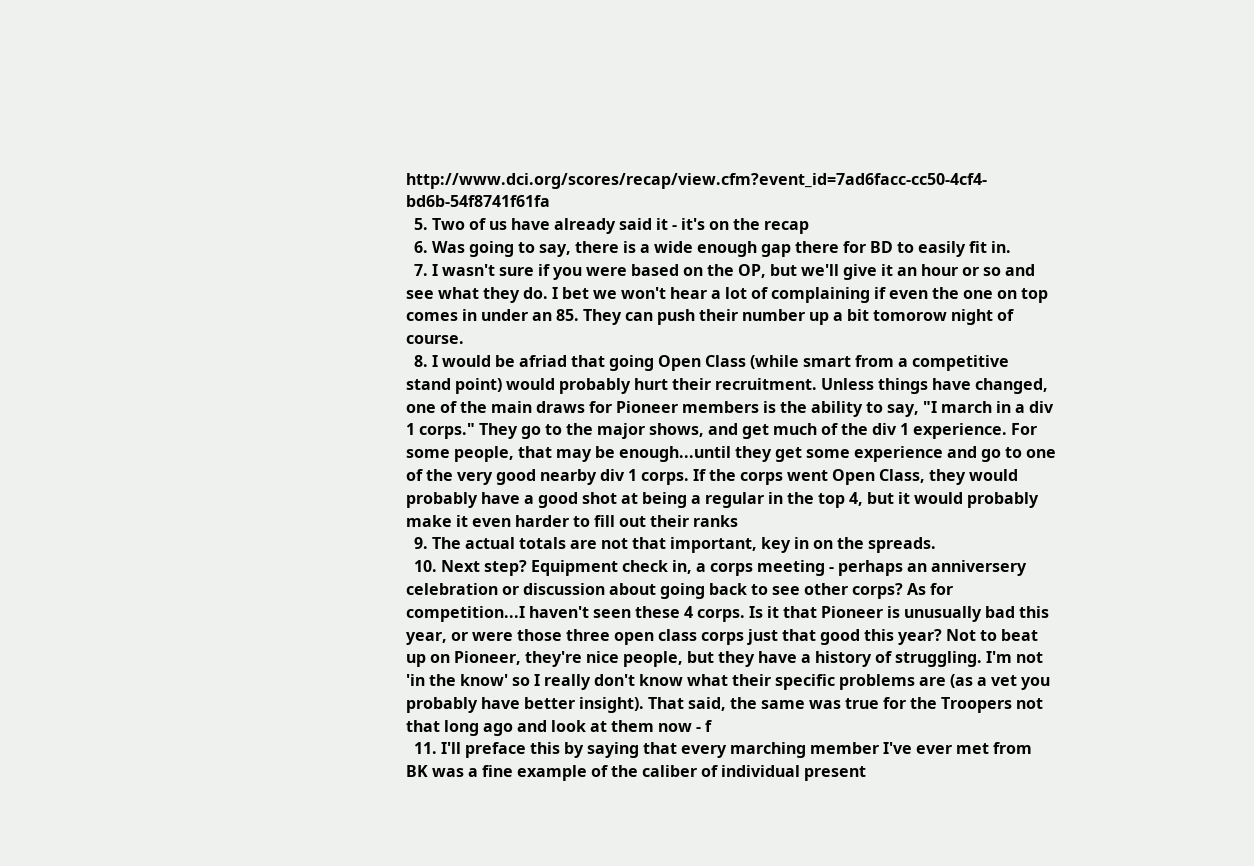http://www.dci.org/scores/recap/view.cfm?event_id=7ad6facc-cc50-4cf4-bd6b-54f8741f61fa
  5. Two of us have already said it - it's on the recap
  6. Was going to say, there is a wide enough gap there for BD to easily fit in.
  7. I wasn't sure if you were based on the OP, but we'll give it an hour or so and see what they do. I bet we won't hear a lot of complaining if even the one on top comes in under an 85. They can push their number up a bit tomorow night of course.
  8. I would be afriad that going Open Class (while smart from a competitive stand point) would probably hurt their recruitment. Unless things have changed, one of the main draws for Pioneer members is the ability to say, "I march in a div 1 corps." They go to the major shows, and get much of the div 1 experience. For some people, that may be enough...until they get some experience and go to one of the very good nearby div 1 corps. If the corps went Open Class, they would probably have a good shot at being a regular in the top 4, but it would probably make it even harder to fill out their ranks
  9. The actual totals are not that important, key in on the spreads.
  10. Next step? Equipment check in, a corps meeting - perhaps an anniversery celebration or discussion about going back to see other corps? As for competition...I haven't seen these 4 corps. Is it that Pioneer is unusually bad this year, or were those three open class corps just that good this year? Not to beat up on Pioneer, they're nice people, but they have a history of struggling. I'm not 'in the know' so I really don't know what their specific problems are (as a vet you probably have better insight). That said, the same was true for the Troopers not that long ago and look at them now - f
  11. I'll preface this by saying that every marching member I've ever met from BK was a fine example of the caliber of individual present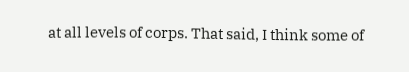at all levels of corps. That said, I think some of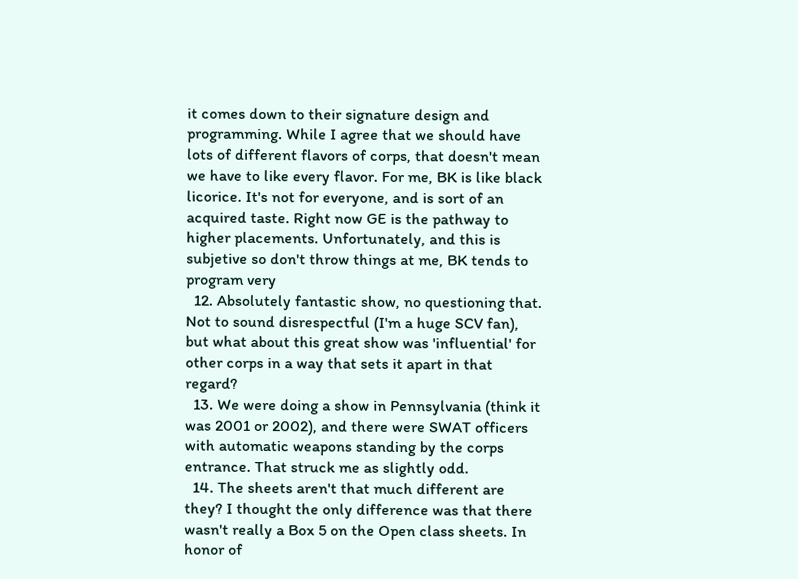it comes down to their signature design and programming. While I agree that we should have lots of different flavors of corps, that doesn't mean we have to like every flavor. For me, BK is like black licorice. It's not for everyone, and is sort of an acquired taste. Right now GE is the pathway to higher placements. Unfortunately, and this is subjetive so don't throw things at me, BK tends to program very
  12. Absolutely fantastic show, no questioning that. Not to sound disrespectful (I'm a huge SCV fan), but what about this great show was 'influential' for other corps in a way that sets it apart in that regard?
  13. We were doing a show in Pennsylvania (think it was 2001 or 2002), and there were SWAT officers with automatic weapons standing by the corps entrance. That struck me as slightly odd.
  14. The sheets aren't that much different are they? I thought the only difference was that there wasn't really a Box 5 on the Open class sheets. In honor of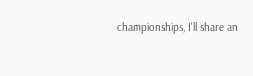championships, I'll share an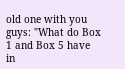old one with you guys: "What do Box 1 and Box 5 have in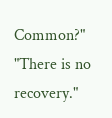Common?" "There is no recovery."